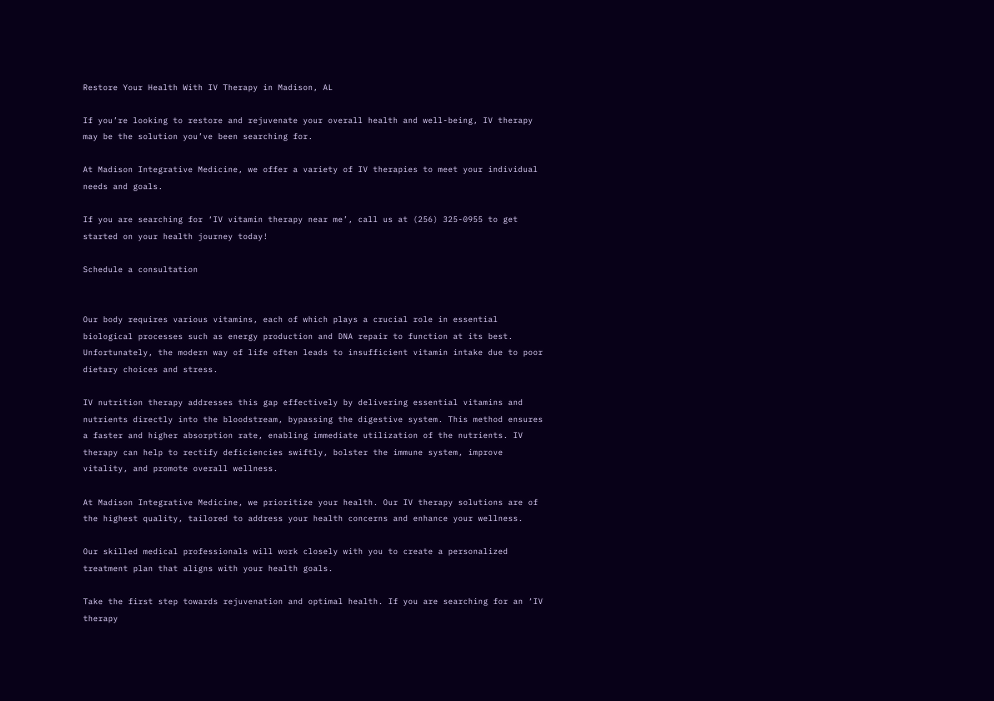Restore Your Health With IV Therapy in Madison, AL

If you’re looking to restore and rejuvenate your overall health and well-being, IV therapy may be the solution you’ve been searching for.

At Madison Integrative Medicine, we offer a variety of IV therapies to meet your individual needs and goals.

If you are searching for ‘IV vitamin therapy near me’, call us at (256) 325-0955 to get started on your health journey today!

Schedule a consultation


Our body requires various vitamins, each of which plays a crucial role in essential biological processes such as energy production and DNA repair to function at its best. Unfortunately, the modern way of life often leads to insufficient vitamin intake due to poor dietary choices and stress.

IV nutrition therapy addresses this gap effectively by delivering essential vitamins and nutrients directly into the bloodstream, bypassing the digestive system. This method ensures a faster and higher absorption rate, enabling immediate utilization of the nutrients. IV therapy can help to rectify deficiencies swiftly, bolster the immune system, improve vitality, and promote overall wellness.

At Madison Integrative Medicine, we prioritize your health. Our IV therapy solutions are of the highest quality, tailored to address your health concerns and enhance your wellness.

Our skilled medical professionals will work closely with you to create a personalized treatment plan that aligns with your health goals.

Take the first step towards rejuvenation and optimal health. If you are searching for an ‘IV therapy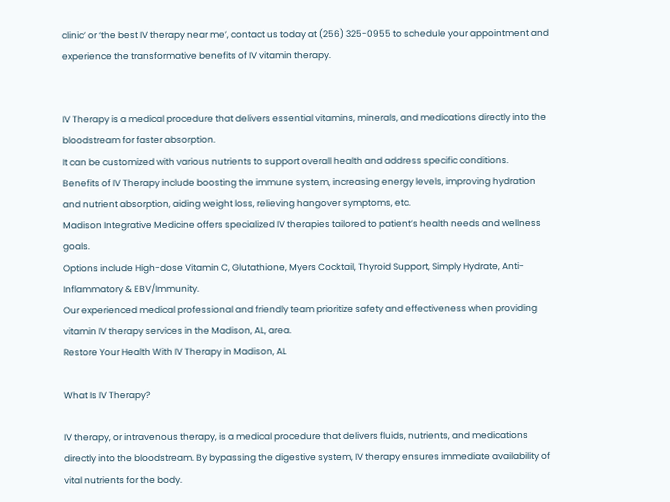clinic’ or ‘the best IV therapy near me’, contact us today at (256) 325-0955 to schedule your appointment and experience the transformative benefits of IV vitamin therapy.


IV Therapy is a medical procedure that delivers essential vitamins, minerals, and medications directly into the bloodstream for faster absorption.
It can be customized with various nutrients to support overall health and address specific conditions.
Benefits of IV Therapy include boosting the immune system, increasing energy levels, improving hydration and nutrient absorption, aiding weight loss, relieving hangover symptoms, etc.
Madison Integrative Medicine offers specialized IV therapies tailored to patient’s health needs and wellness goals.
Options include High-dose Vitamin C, Glutathione, Myers Cocktail, Thyroid Support, Simply Hydrate, Anti-Inflammatory & EBV/Immunity.
Our experienced medical professional and friendly team prioritize safety and effectiveness when providing vitamin IV therapy services in the Madison, AL, area.
Restore Your Health With IV Therapy in Madison, AL

What Is IV Therapy?

IV therapy, or intravenous therapy, is a medical procedure that delivers fluids, nutrients, and medications directly into the bloodstream. By bypassing the digestive system, IV therapy ensures immediate availability of vital nutrients for the body.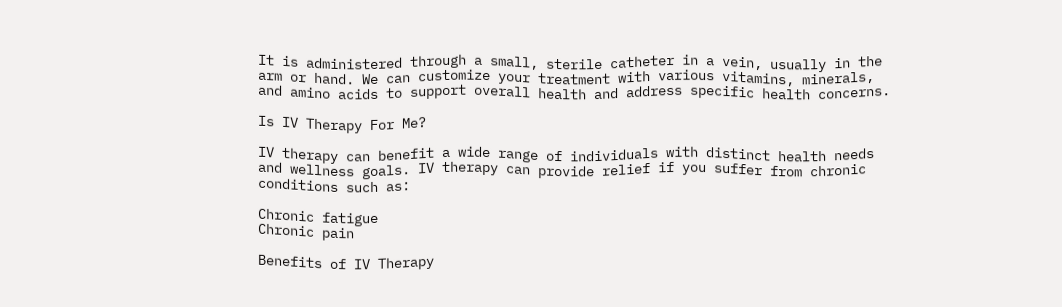It is administered through a small, sterile catheter in a vein, usually in the arm or hand. We can customize your treatment with various vitamins, minerals, and amino acids to support overall health and address specific health concerns.

Is IV Therapy For Me?

IV therapy can benefit a wide range of individuals with distinct health needs and wellness goals. IV therapy can provide relief if you suffer from chronic conditions such as:

Chronic fatigue
Chronic pain

Benefits of IV Therapy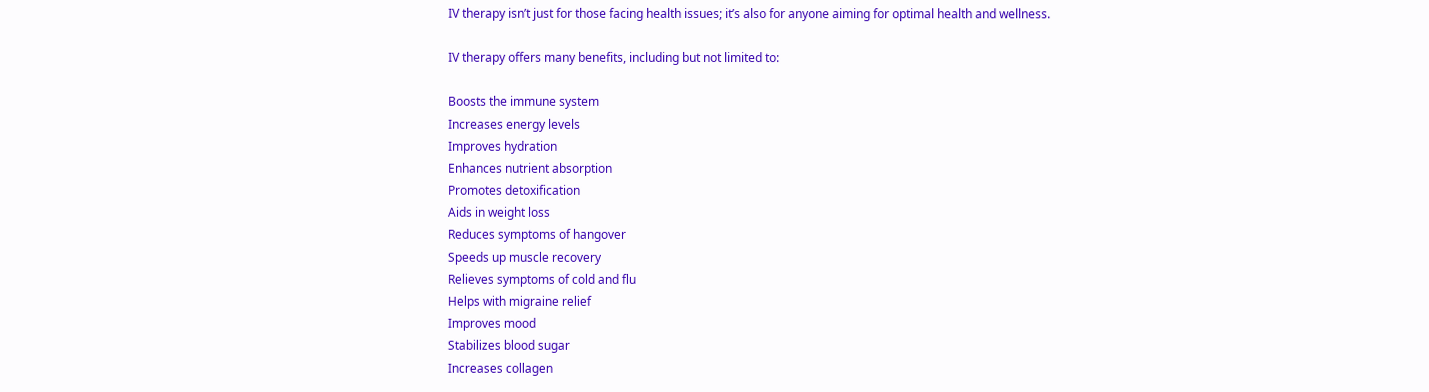IV therapy isn’t just for those facing health issues; it’s also for anyone aiming for optimal health and wellness.

IV therapy offers many benefits, including but not limited to:

Boosts the immune system
Increases energy levels
Improves hydration
Enhances nutrient absorption
Promotes detoxification
Aids in weight loss
Reduces symptoms of hangover
Speeds up muscle recovery
Relieves symptoms of cold and flu
Helps with migraine relief
Improves mood
Stabilizes blood sugar
Increases collagen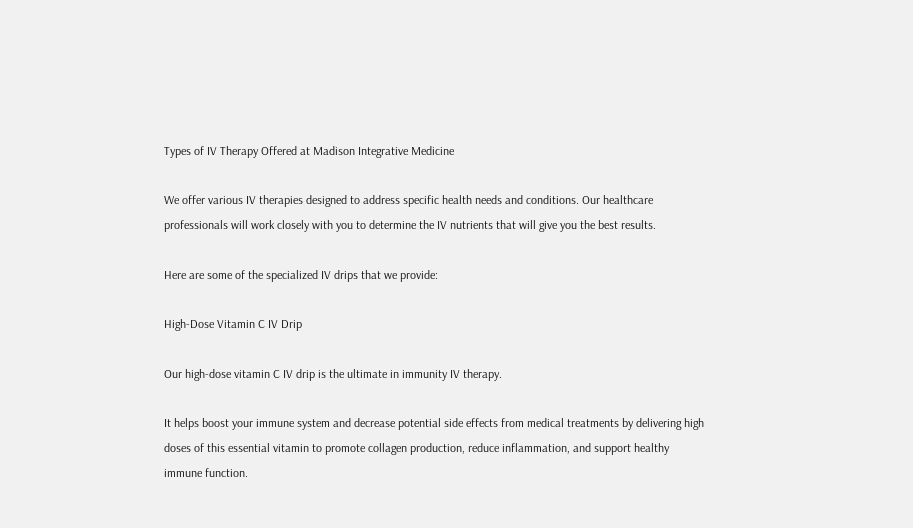Types of IV Therapy Offered at Madison Integrative Medicine

We offer various IV therapies designed to address specific health needs and conditions. Our healthcare professionals will work closely with you to determine the IV nutrients that will give you the best results.

Here are some of the specialized IV drips that we provide:

High-Dose Vitamin C IV Drip

Our high-dose vitamin C IV drip is the ultimate in immunity IV therapy.

It helps boost your immune system and decrease potential side effects from medical treatments by delivering high doses of this essential vitamin to promote collagen production, reduce inflammation, and support healthy immune function.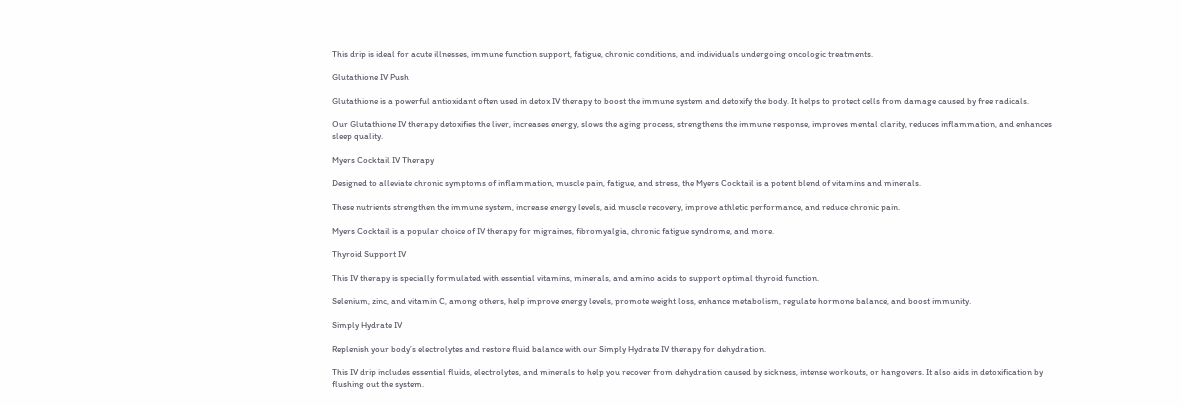This drip is ideal for acute illnesses, immune function support, fatigue, chronic conditions, and individuals undergoing oncologic treatments.

Glutathione IV Push

Glutathione is a powerful antioxidant often used in detox IV therapy to boost the immune system and detoxify the body. It helps to protect cells from damage caused by free radicals.

Our Glutathione IV therapy detoxifies the liver, increases energy, slows the aging process, strengthens the immune response, improves mental clarity, reduces inflammation, and enhances sleep quality.

Myers Cocktail IV Therapy

Designed to alleviate chronic symptoms of inflammation, muscle pain, fatigue, and stress, the Myers Cocktail is a potent blend of vitamins and minerals.

These nutrients strengthen the immune system, increase energy levels, aid muscle recovery, improve athletic performance, and reduce chronic pain.

Myers Cocktail is a popular choice of IV therapy for migraines, fibromyalgia, chronic fatigue syndrome, and more.

Thyroid Support IV

This IV therapy is specially formulated with essential vitamins, minerals, and amino acids to support optimal thyroid function.

Selenium, zinc, and vitamin C, among others, help improve energy levels, promote weight loss, enhance metabolism, regulate hormone balance, and boost immunity.

Simply Hydrate IV

Replenish your body’s electrolytes and restore fluid balance with our Simply Hydrate IV therapy for dehydration.

This IV drip includes essential fluids, electrolytes, and minerals to help you recover from dehydration caused by sickness, intense workouts, or hangovers. It also aids in detoxification by flushing out the system.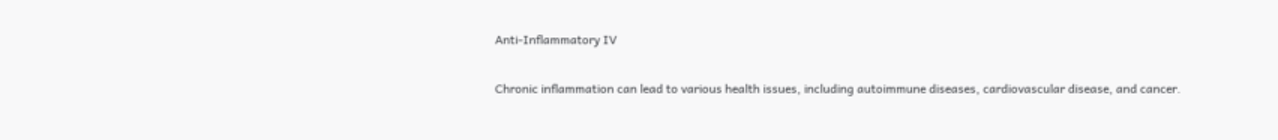Anti-Inflammatory IV

Chronic inflammation can lead to various health issues, including autoimmune diseases, cardiovascular disease, and cancer.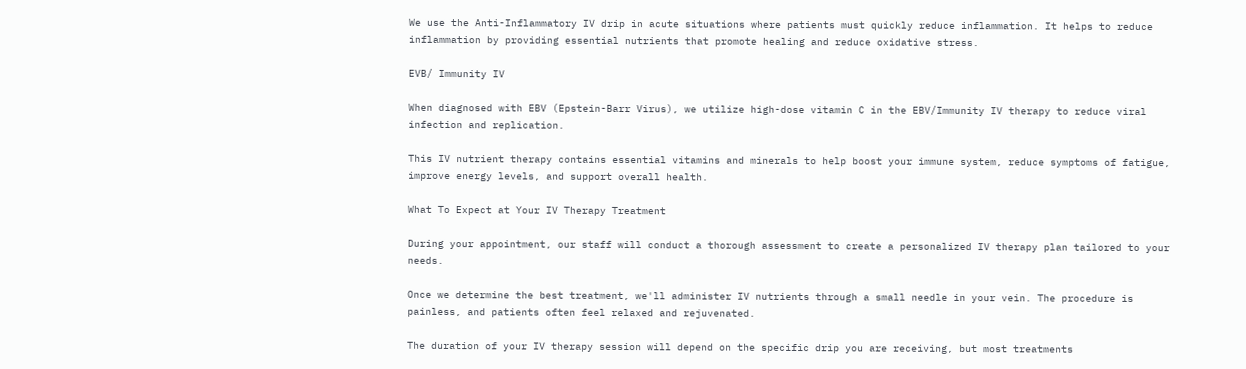We use the Anti-Inflammatory IV drip in acute situations where patients must quickly reduce inflammation. It helps to reduce inflammation by providing essential nutrients that promote healing and reduce oxidative stress.

EVB/ Immunity IV

When diagnosed with EBV (Epstein-Barr Virus), we utilize high-dose vitamin C in the EBV/Immunity IV therapy to reduce viral infection and replication.

This IV nutrient therapy contains essential vitamins and minerals to help boost your immune system, reduce symptoms of fatigue, improve energy levels, and support overall health.

What To Expect at Your IV Therapy Treatment

During your appointment, our staff will conduct a thorough assessment to create a personalized IV therapy plan tailored to your needs.

Once we determine the best treatment, we'll administer IV nutrients through a small needle in your vein. The procedure is painless, and patients often feel relaxed and rejuvenated.

The duration of your IV therapy session will depend on the specific drip you are receiving, but most treatments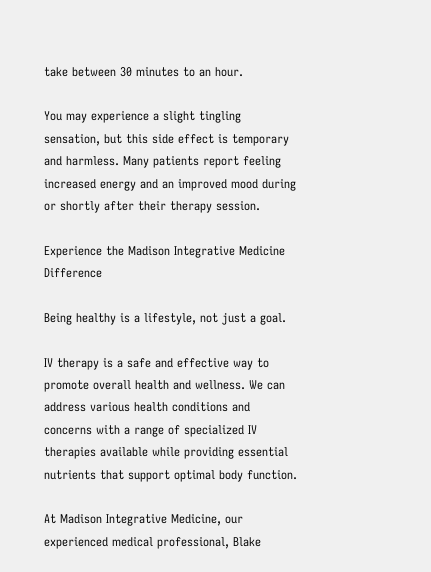take between 30 minutes to an hour.

You may experience a slight tingling sensation, but this side effect is temporary and harmless. Many patients report feeling increased energy and an improved mood during or shortly after their therapy session.

Experience the Madison Integrative Medicine Difference

Being healthy is a lifestyle, not just a goal.

IV therapy is a safe and effective way to promote overall health and wellness. We can address various health conditions and concerns with a range of specialized IV therapies available while providing essential nutrients that support optimal body function.

At Madison Integrative Medicine, our experienced medical professional, Blake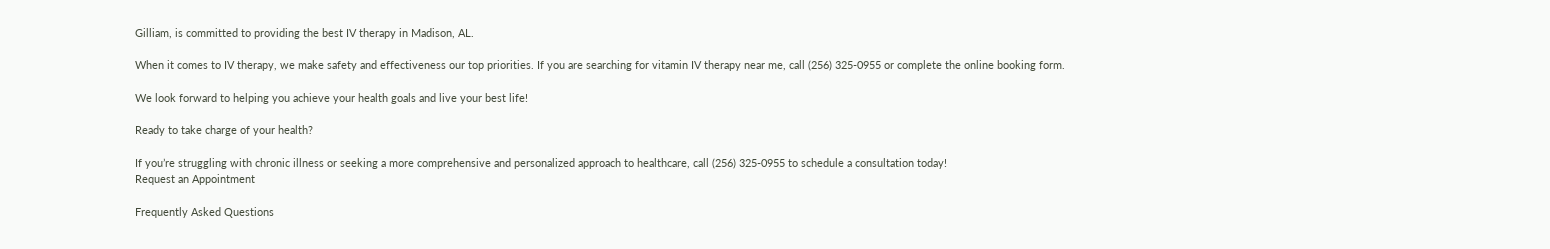Gilliam, is committed to providing the best IV therapy in Madison, AL.

When it comes to IV therapy, we make safety and effectiveness our top priorities. If you are searching for vitamin IV therapy near me, call (256) 325-0955 or complete the online booking form.

We look forward to helping you achieve your health goals and live your best life!

Ready to take charge of your health?

If you’re struggling with chronic illness or seeking a more comprehensive and personalized approach to healthcare, call (256) 325-0955 to schedule a consultation today!
Request an Appointment

Frequently Asked Questions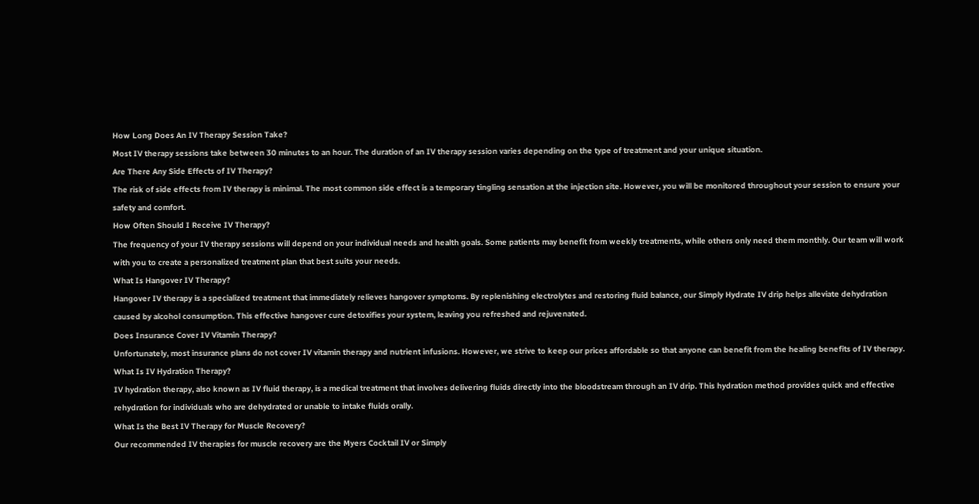How Long Does An IV Therapy Session Take?
Most IV therapy sessions take between 30 minutes to an hour. The duration of an IV therapy session varies depending on the type of treatment and your unique situation.
Are There Any Side Effects of IV Therapy?
The risk of side effects from IV therapy is minimal. The most common side effect is a temporary tingling sensation at the injection site. However, you will be monitored throughout your session to ensure your safety and comfort.
How Often Should I Receive IV Therapy?
The frequency of your IV therapy sessions will depend on your individual needs and health goals. Some patients may benefit from weekly treatments, while others only need them monthly. Our team will work with you to create a personalized treatment plan that best suits your needs.
What Is Hangover IV Therapy?
Hangover IV therapy is a specialized treatment that immediately relieves hangover symptoms. By replenishing electrolytes and restoring fluid balance, our Simply Hydrate IV drip helps alleviate dehydration caused by alcohol consumption. This effective hangover cure detoxifies your system, leaving you refreshed and rejuvenated.
Does Insurance Cover IV Vitamin Therapy?
Unfortunately, most insurance plans do not cover IV vitamin therapy and nutrient infusions. However, we strive to keep our prices affordable so that anyone can benefit from the healing benefits of IV therapy.
What Is IV Hydration Therapy?
IV hydration therapy, also known as IV fluid therapy, is a medical treatment that involves delivering fluids directly into the bloodstream through an IV drip. This hydration method provides quick and effective rehydration for individuals who are dehydrated or unable to intake fluids orally.
What Is the Best IV Therapy for Muscle Recovery?
Our recommended IV therapies for muscle recovery are the Myers Cocktail IV or Simply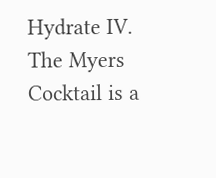Hydrate IV. The Myers Cocktail is a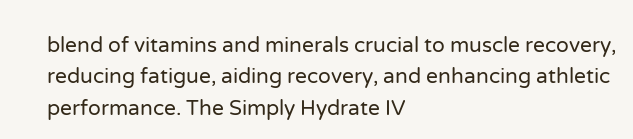blend of vitamins and minerals crucial to muscle recovery, reducing fatigue, aiding recovery, and enhancing athletic performance. The Simply Hydrate IV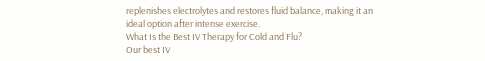replenishes electrolytes and restores fluid balance, making it an ideal option after intense exercise.
What Is the Best IV Therapy for Cold and Flu?
Our best IV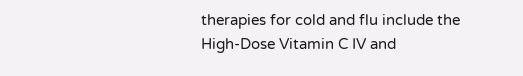therapies for cold and flu include the High-Dose Vitamin C IV and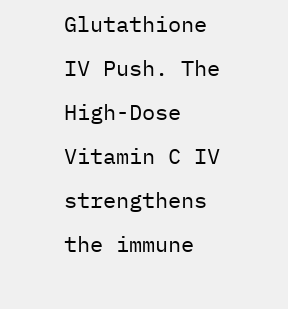Glutathione IV Push. The High-Dose Vitamin C IV strengthens the immune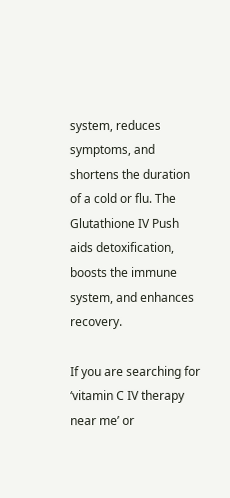system, reduces symptoms, and shortens the duration of a cold or flu. The Glutathione IV Push aids detoxification, boosts the immune system, and enhances recovery.

If you are searching for ‘vitamin C IV therapy near me’ or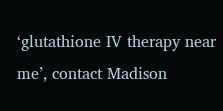‘glutathione IV therapy near me’, contact Madison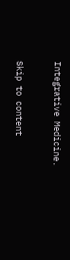Integrative Medicine.

Skip to content